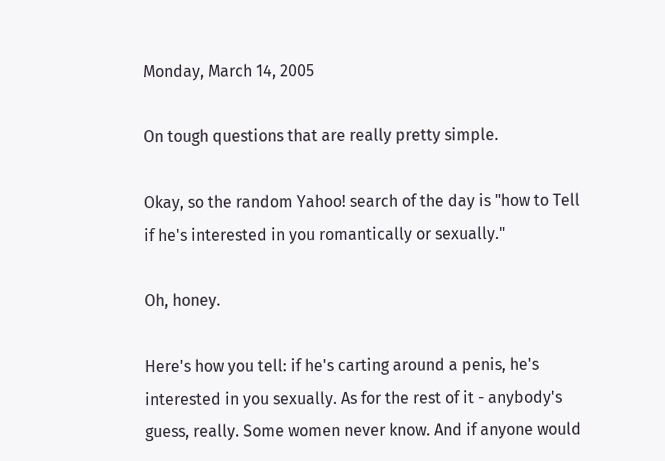Monday, March 14, 2005

On tough questions that are really pretty simple.

Okay, so the random Yahoo! search of the day is "how to Tell if he's interested in you romantically or sexually."

Oh, honey.

Here's how you tell: if he's carting around a penis, he's interested in you sexually. As for the rest of it - anybody's guess, really. Some women never know. And if anyone would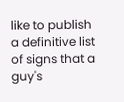like to publish a definitive list of signs that a guy's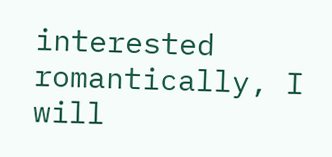interested romantically, I will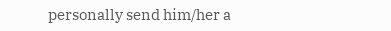personally send him/her a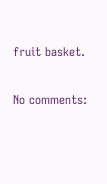fruit basket.

No comments: